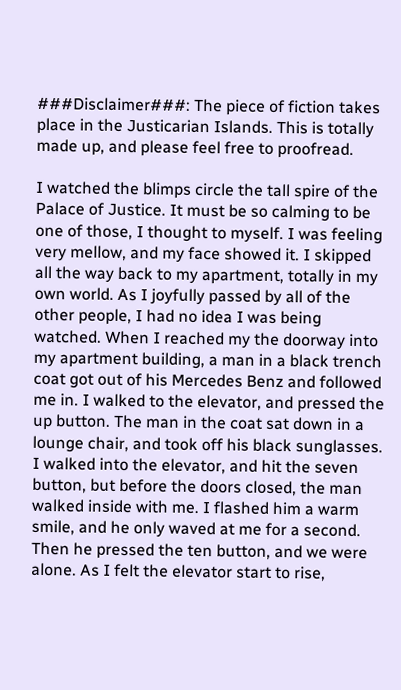###Disclaimer###: The piece of fiction takes place in the Justicarian Islands. This is totally made up, and please feel free to proofread.

I watched the blimps circle the tall spire of the Palace of Justice. It must be so calming to be one of those, I thought to myself. I was feeling very mellow, and my face showed it. I skipped all the way back to my apartment, totally in my own world. As I joyfully passed by all of the other people, I had no idea I was being watched. When I reached my the doorway into my apartment building, a man in a black trench coat got out of his Mercedes Benz and followed me in. I walked to the elevator, and pressed the up button. The man in the coat sat down in a lounge chair, and took off his black sunglasses. I walked into the elevator, and hit the seven button, but before the doors closed, the man walked inside with me. I flashed him a warm smile, and he only waved at me for a second. Then he pressed the ten button, and we were alone. As I felt the elevator start to rise,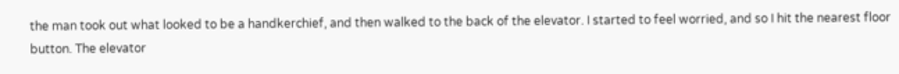the man took out what looked to be a handkerchief, and then walked to the back of the elevator. I started to feel worried, and so I hit the nearest floor button. The elevator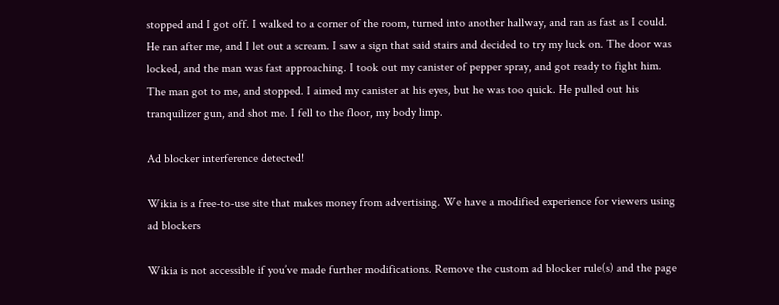stopped and I got off. I walked to a corner of the room, turned into another hallway, and ran as fast as I could. He ran after me, and I let out a scream. I saw a sign that said stairs and decided to try my luck on. The door was locked, and the man was fast approaching. I took out my canister of pepper spray, and got ready to fight him. The man got to me, and stopped. I aimed my canister at his eyes, but he was too quick. He pulled out his tranquilizer gun, and shot me. I fell to the floor, my body limp.

Ad blocker interference detected!

Wikia is a free-to-use site that makes money from advertising. We have a modified experience for viewers using ad blockers

Wikia is not accessible if you’ve made further modifications. Remove the custom ad blocker rule(s) and the page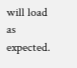will load as expected.